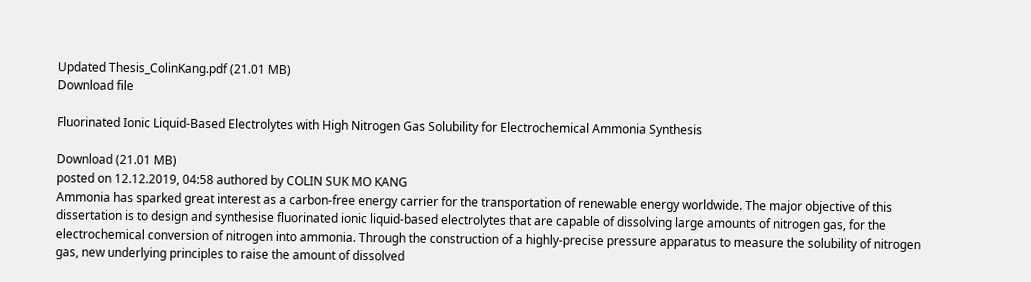Updated Thesis_ColinKang.pdf (21.01 MB)
Download file

Fluorinated Ionic Liquid-Based Electrolytes with High Nitrogen Gas Solubility for Electrochemical Ammonia Synthesis

Download (21.01 MB)
posted on 12.12.2019, 04:58 authored by COLIN SUK MO KANG
Ammonia has sparked great interest as a carbon-free energy carrier for the transportation of renewable energy worldwide. The major objective of this dissertation is to design and synthesise fluorinated ionic liquid-based electrolytes that are capable of dissolving large amounts of nitrogen gas, for the electrochemical conversion of nitrogen into ammonia. Through the construction of a highly-precise pressure apparatus to measure the solubility of nitrogen gas, new underlying principles to raise the amount of dissolved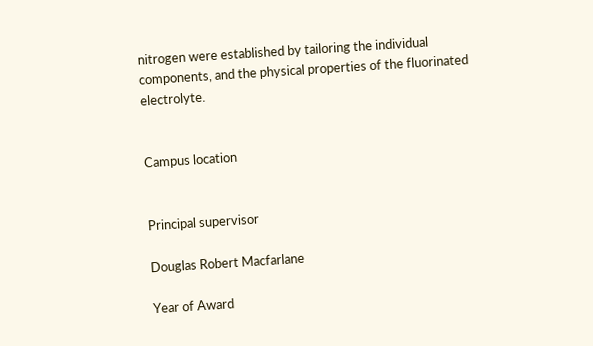nitrogen were established by tailoring the individual components, and the physical properties of the fluorinated electrolyte.


Campus location


Principal supervisor

Douglas Robert Macfarlane

Year of Award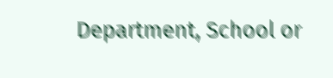Department, School or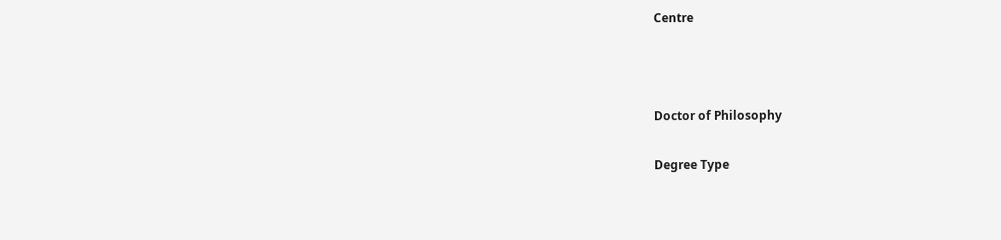Centre



Doctor of Philosophy

Degree Type